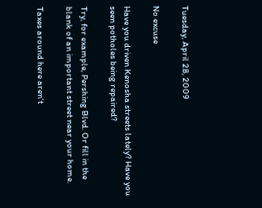Tuesday, April 28, 2009

No excuse

Have you driven Kenosha streets lately? Have you seen potholes being repaired?

Try, for example, Pershing Blvd. Or fill in the blank of an important street near your home.

Taxes around here aren't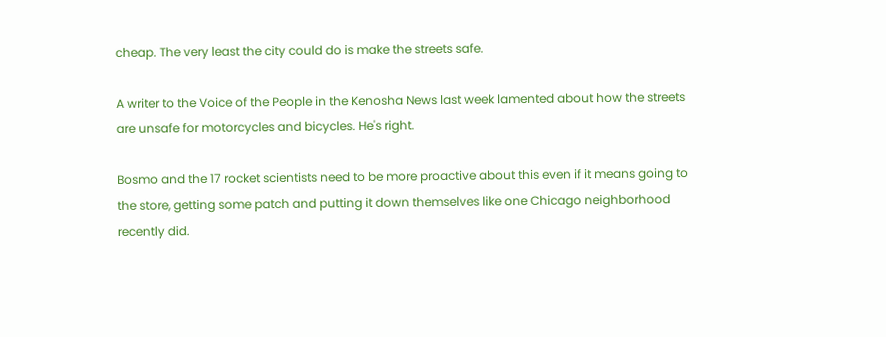cheap. The very least the city could do is make the streets safe.

A writer to the Voice of the People in the Kenosha News last week lamented about how the streets are unsafe for motorcycles and bicycles. He's right.

Bosmo and the 17 rocket scientists need to be more proactive about this even if it means going to the store, getting some patch and putting it down themselves like one Chicago neighborhood recently did.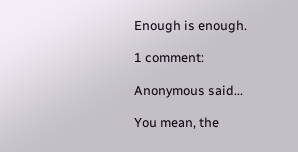Enough is enough.

1 comment:

Anonymous said...

You mean, the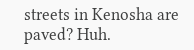streets in Kenosha are paved? Huh.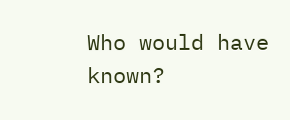Who would have known?